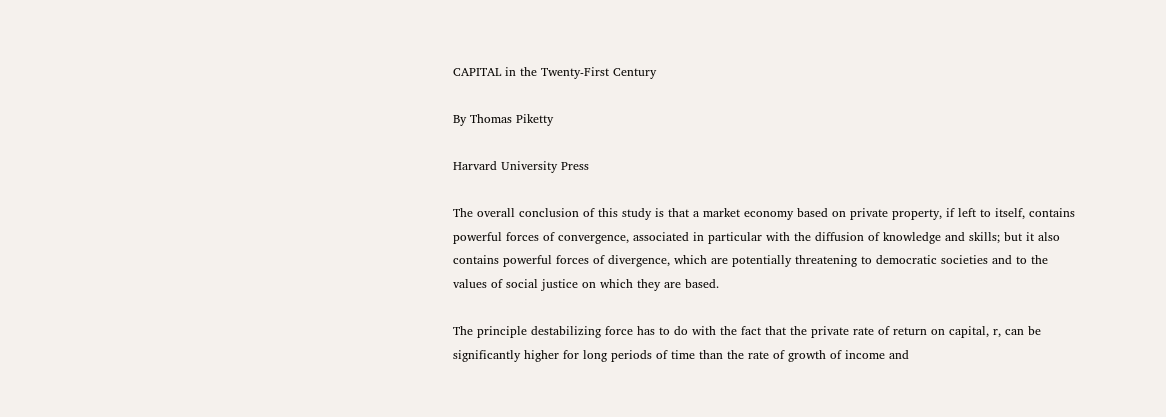CAPITAL in the Twenty-First Century

By Thomas Piketty

Harvard University Press

The overall conclusion of this study is that a market economy based on private property, if left to itself, contains powerful forces of convergence, associated in particular with the diffusion of knowledge and skills; but it also contains powerful forces of divergence, which are potentially threatening to democratic societies and to the values of social justice on which they are based.

The principle destabilizing force has to do with the fact that the private rate of return on capital, r, can be significantly higher for long periods of time than the rate of growth of income and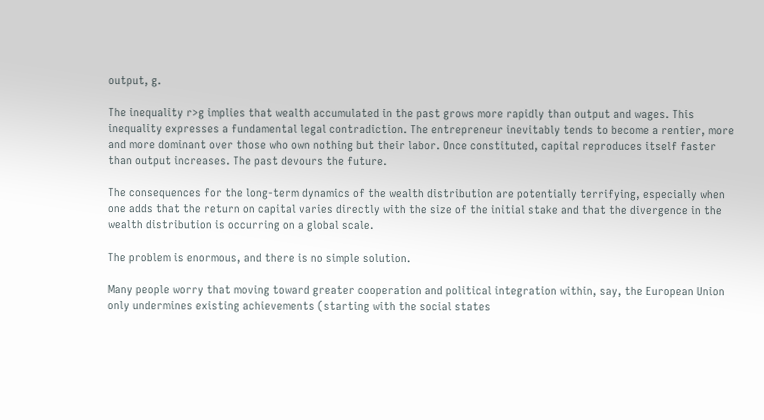output, g.

The inequality r>g implies that wealth accumulated in the past grows more rapidly than output and wages. This inequality expresses a fundamental legal contradiction. The entrepreneur inevitably tends to become a rentier, more and more dominant over those who own nothing but their labor. Once constituted, capital reproduces itself faster than output increases. The past devours the future.

The consequences for the long-term dynamics of the wealth distribution are potentially terrifying, especially when one adds that the return on capital varies directly with the size of the initial stake and that the divergence in the wealth distribution is occurring on a global scale.

The problem is enormous, and there is no simple solution.

Many people worry that moving toward greater cooperation and political integration within, say, the European Union only undermines existing achievements (starting with the social states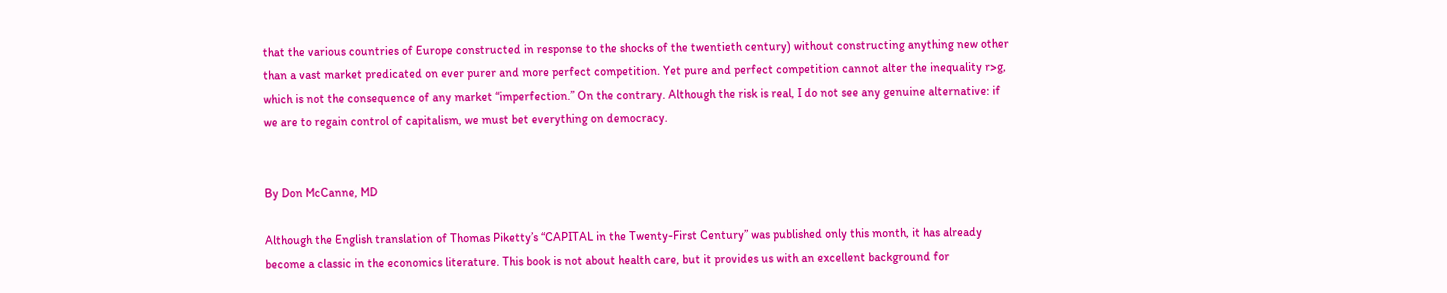that the various countries of Europe constructed in response to the shocks of the twentieth century) without constructing anything new other than a vast market predicated on ever purer and more perfect competition. Yet pure and perfect competition cannot alter the inequality r>g, which is not the consequence of any market “imperfection.” On the contrary. Although the risk is real, I do not see any genuine alternative: if we are to regain control of capitalism, we must bet everything on democracy.


By Don McCanne, MD

Although the English translation of Thomas Piketty’s “CAPITAL in the Twenty-First Century” was published only this month, it has already become a classic in the economics literature. This book is not about health care, but it provides us with an excellent background for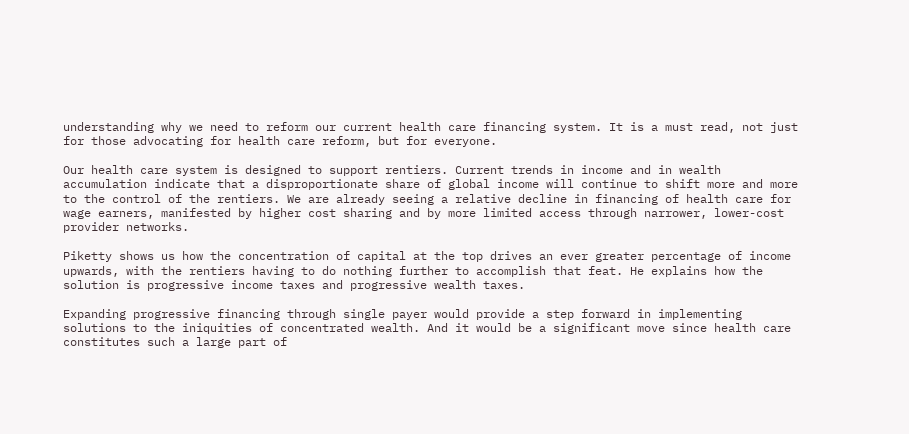understanding why we need to reform our current health care financing system. It is a must read, not just for those advocating for health care reform, but for everyone.

Our health care system is designed to support rentiers. Current trends in income and in wealth accumulation indicate that a disproportionate share of global income will continue to shift more and more to the control of the rentiers. We are already seeing a relative decline in financing of health care for wage earners, manifested by higher cost sharing and by more limited access through narrower, lower-cost provider networks.

Piketty shows us how the concentration of capital at the top drives an ever greater percentage of income upwards, with the rentiers having to do nothing further to accomplish that feat. He explains how the solution is progressive income taxes and progressive wealth taxes.

Expanding progressive financing through single payer would provide a step forward in implementing solutions to the iniquities of concentrated wealth. And it would be a significant move since health care constitutes such a large part of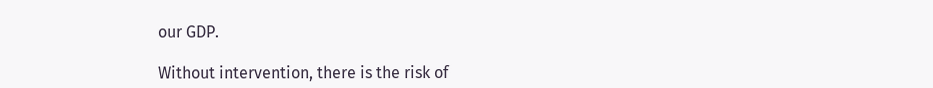our GDP.

Without intervention, there is the risk of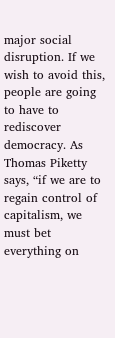major social disruption. If we wish to avoid this, people are going to have to rediscover democracy. As Thomas Piketty says, “if we are to regain control of capitalism, we must bet everything on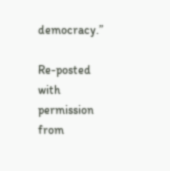democracy.”

Re-posted with permission from